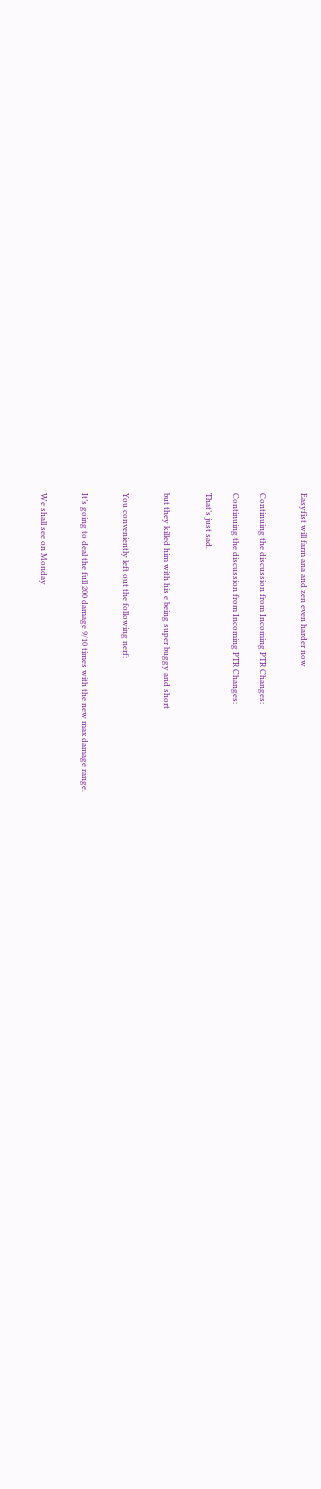Easyfist will farm ana and zen even harder now


Continuing the discussion from Incoming PTR Changes:

Continuing the discussion from Incoming PTR Changes:

That’s just sad.


but they killed him with his e being super buggy and short


You conveniently left out the following nerf:


It’s going to deal the full 200 damage 9/10 times with the new max damage range.


We shall see on Monday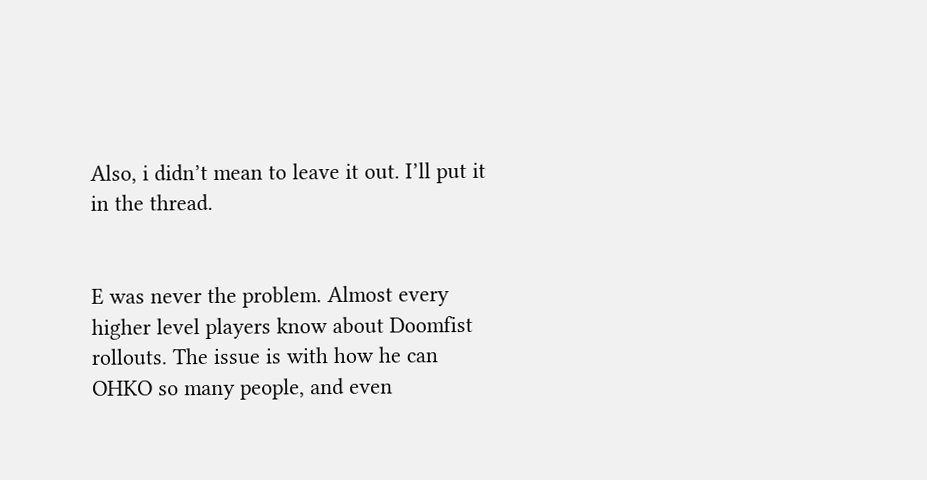Also, i didn’t mean to leave it out. I’ll put it in the thread.


E was never the problem. Almost every higher level players know about Doomfist rollouts. The issue is with how he can OHKO so many people, and even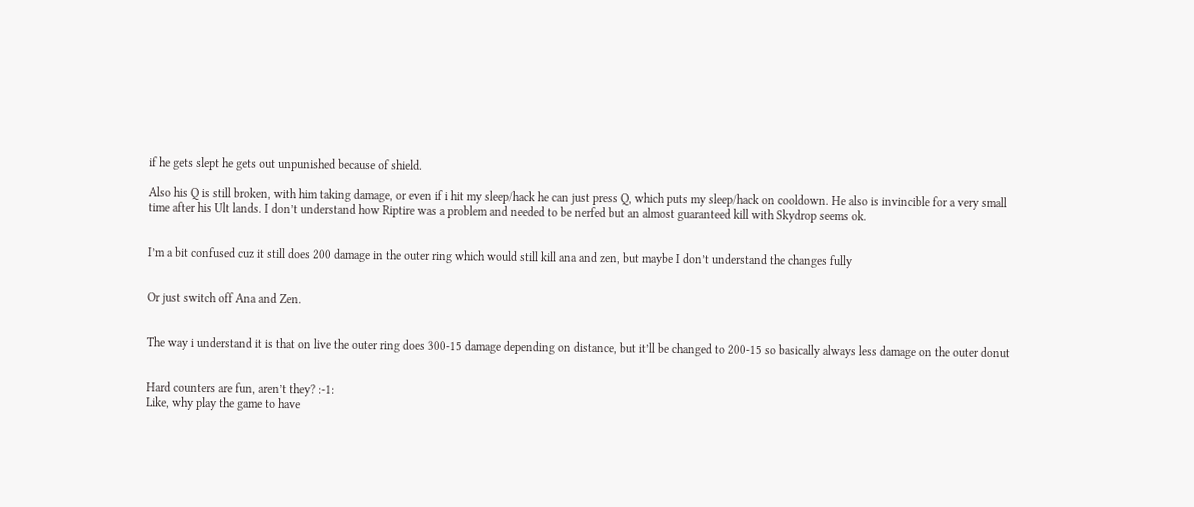if he gets slept he gets out unpunished because of shield.

Also his Q is still broken, with him taking damage, or even if i hit my sleep/hack he can just press Q, which puts my sleep/hack on cooldown. He also is invincible for a very small time after his Ult lands. I don’t understand how Riptire was a problem and needed to be nerfed but an almost guaranteed kill with Skydrop seems ok.


I’m a bit confused cuz it still does 200 damage in the outer ring which would still kill ana and zen, but maybe I don’t understand the changes fully


Or just switch off Ana and Zen.


The way i understand it is that on live the outer ring does 300-15 damage depending on distance, but it’ll be changed to 200-15 so basically always less damage on the outer donut


Hard counters are fun, aren’t they? :-1:
Like, why play the game to have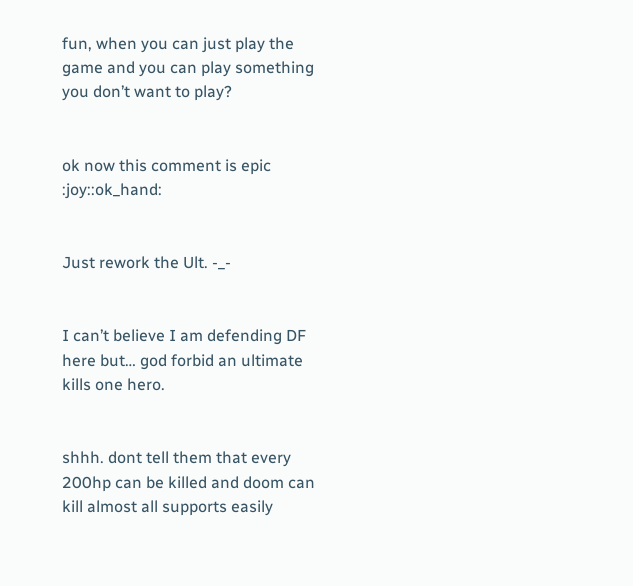fun, when you can just play the game and you can play something you don’t want to play?


ok now this comment is epic :joy::ok_hand:


Just rework the Ult. -_-


I can’t believe I am defending DF here but… god forbid an ultimate kills one hero.


shhh. dont tell them that every 200hp can be killed and doom can kill almost all supports easily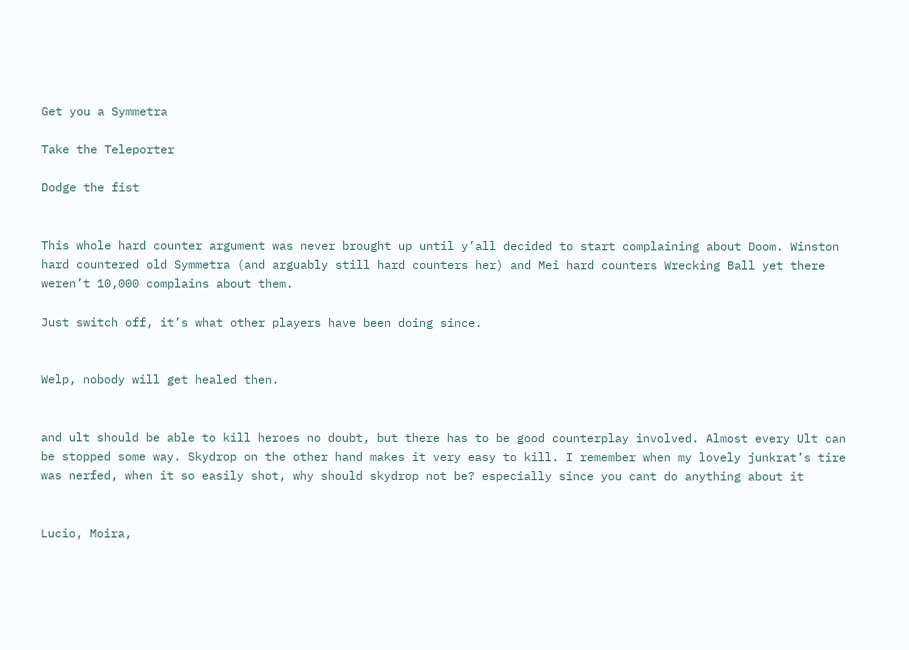Get you a Symmetra

Take the Teleporter

Dodge the fist


This whole hard counter argument was never brought up until y’all decided to start complaining about Doom. Winston hard countered old Symmetra (and arguably still hard counters her) and Mei hard counters Wrecking Ball yet there weren’t 10,000 complains about them.

Just switch off, it’s what other players have been doing since.


Welp, nobody will get healed then.


and ult should be able to kill heroes no doubt, but there has to be good counterplay involved. Almost every Ult can be stopped some way. Skydrop on the other hand makes it very easy to kill. I remember when my lovely junkrat’s tire was nerfed, when it so easily shot, why should skydrop not be? especially since you cant do anything about it


Lucio, Moira,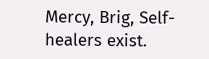Mercy, Brig, Self-healers exist.